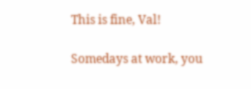This is fine, Val!

Somedays at work, you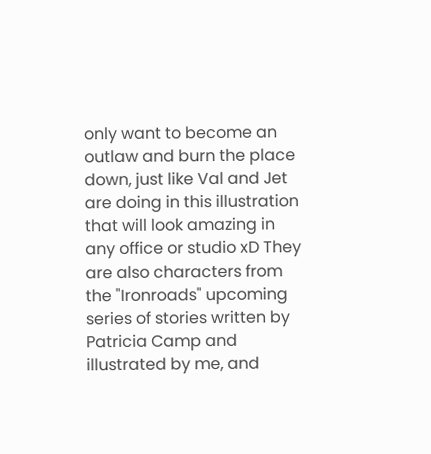only want to become an outlaw and burn the place down, just like Val and Jet are doing in this illustration that will look amazing in any office or studio xD They are also characters from the "Ironroads" upcoming series of stories written by Patricia Camp and illustrated by me, and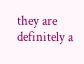they are definitely a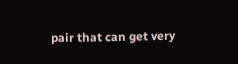pair that can get very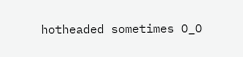hotheaded sometimes O_O